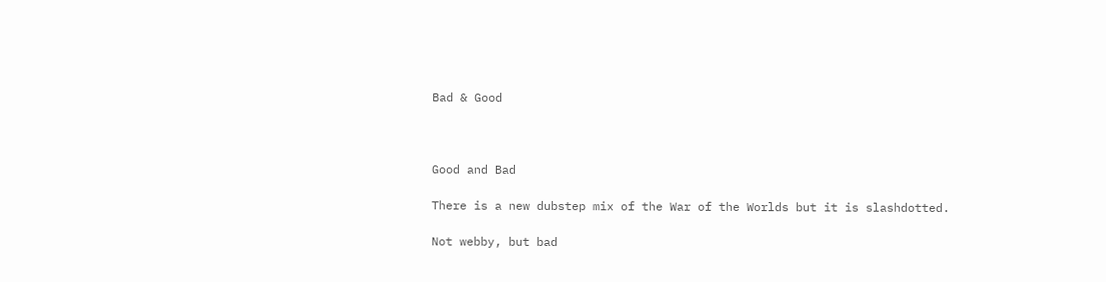Bad & Good



Good and Bad

There is a new dubstep mix of the War of the Worlds but it is slashdotted.

Not webby, but bad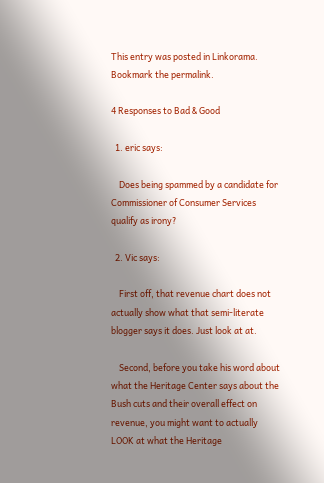This entry was posted in Linkorama. Bookmark the permalink.

4 Responses to Bad & Good

  1. eric says:

    Does being spammed by a candidate for Commissioner of Consumer Services qualify as irony?

  2. Vic says:

    First off, that revenue chart does not actually show what that semi-literate blogger says it does. Just look at at.

    Second, before you take his word about what the Heritage Center says about the Bush cuts and their overall effect on revenue, you might want to actually LOOK at what the Heritage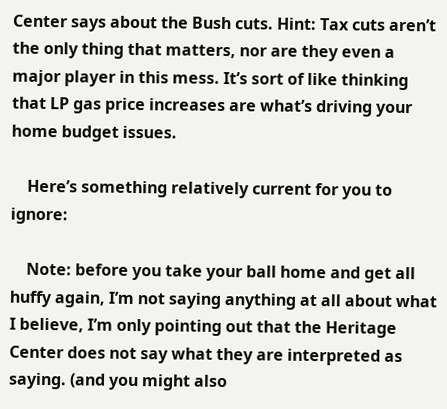Center says about the Bush cuts. Hint: Tax cuts aren’t the only thing that matters, nor are they even a major player in this mess. It’s sort of like thinking that LP gas price increases are what’s driving your home budget issues.

    Here’s something relatively current for you to ignore:

    Note: before you take your ball home and get all huffy again, I’m not saying anything at all about what I believe, I’m only pointing out that the Heritage Center does not say what they are interpreted as saying. (and you might also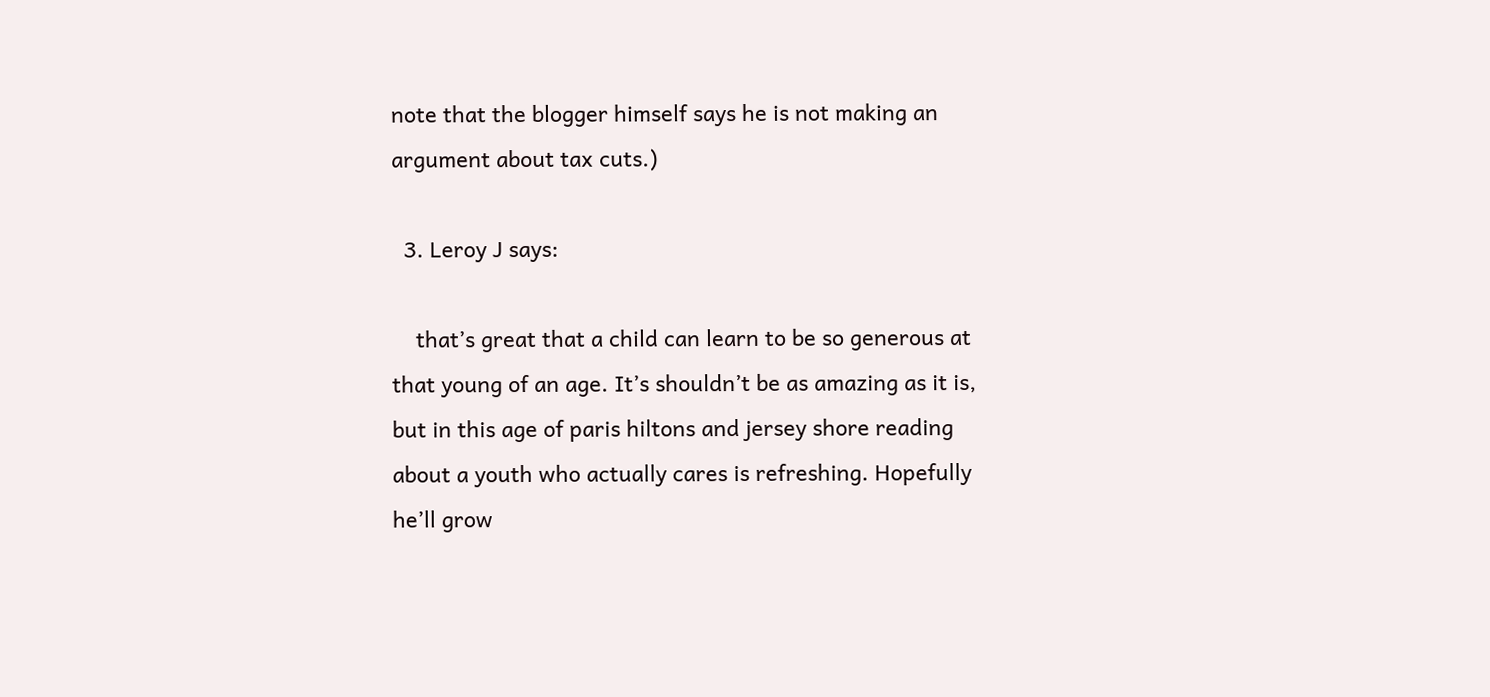note that the blogger himself says he is not making an argument about tax cuts.)

  3. Leroy J says:

    that’s great that a child can learn to be so generous at that young of an age. It’s shouldn’t be as amazing as it is, but in this age of paris hiltons and jersey shore reading about a youth who actually cares is refreshing. Hopefully he’ll grow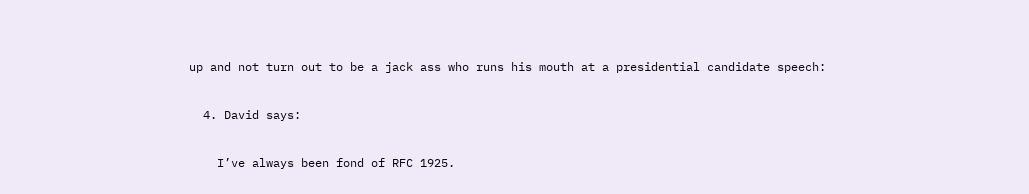up and not turn out to be a jack ass who runs his mouth at a presidential candidate speech:

  4. David says:

    I’ve always been fond of RFC 1925.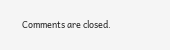Comments are closed.